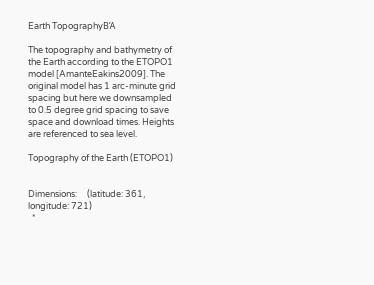Earth TopographyΒΆ

The topography and bathymetry of the Earth according to the ETOPO1 model [AmanteEakins2009]. The original model has 1 arc-minute grid spacing but here we downsampled to 0.5 degree grid spacing to save space and download times. Heights are referenced to sea level.

Topography of the Earth (ETOPO1)


Dimensions:     (latitude: 361, longitude: 721)
  *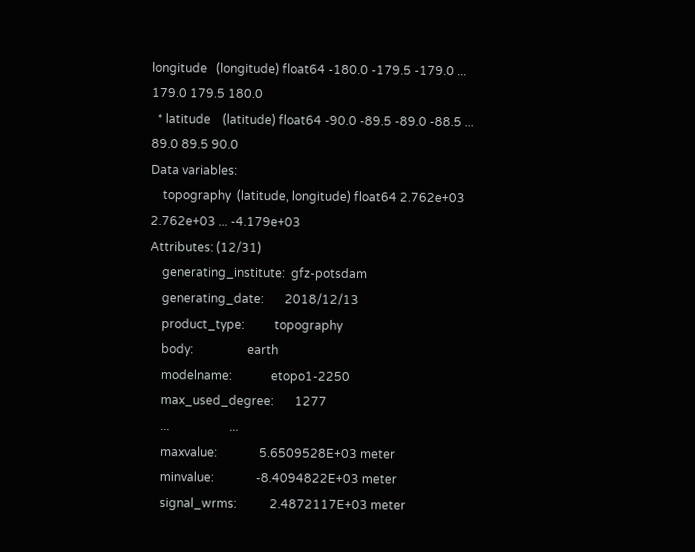longitude   (longitude) float64 -180.0 -179.5 -179.0 ... 179.0 179.5 180.0
  * latitude    (latitude) float64 -90.0 -89.5 -89.0 -88.5 ... 89.0 89.5 90.0
Data variables:
    topography  (latitude, longitude) float64 2.762e+03 2.762e+03 ... -4.179e+03
Attributes: (12/31)
    generating_institute:  gfz-potsdam
    generating_date:       2018/12/13
    product_type:          topography
    body:                  earth
    modelname:             etopo1-2250
    max_used_degree:       1277
    ...                    ...
    maxvalue:              5.6509528E+03 meter
    minvalue:              -8.4094822E+03 meter
    signal_wrms:           2.4872117E+03 meter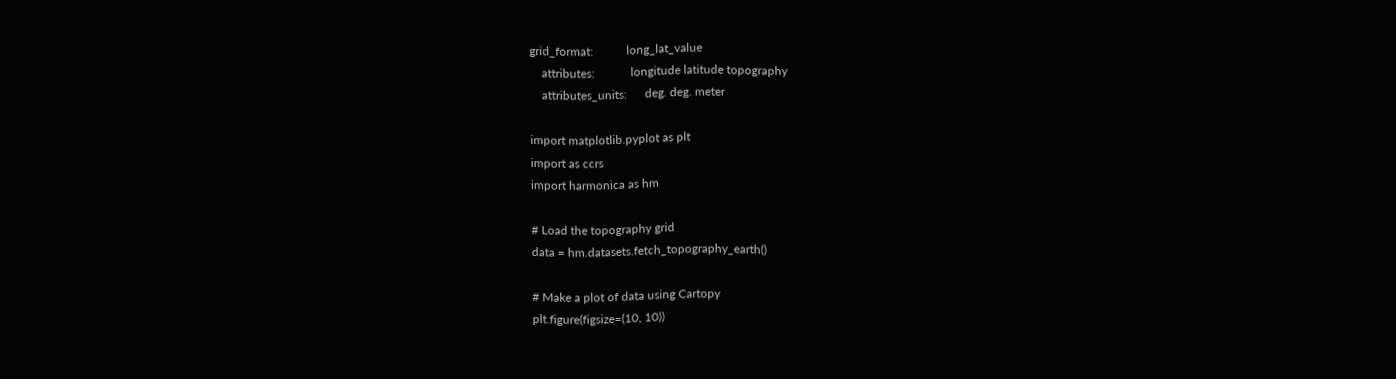grid_format:           long_lat_value
    attributes:            longitude latitude topography
    attributes_units:      deg. deg. meter

import matplotlib.pyplot as plt
import as ccrs
import harmonica as hm

# Load the topography grid
data = hm.datasets.fetch_topography_earth()

# Make a plot of data using Cartopy
plt.figure(figsize=(10, 10))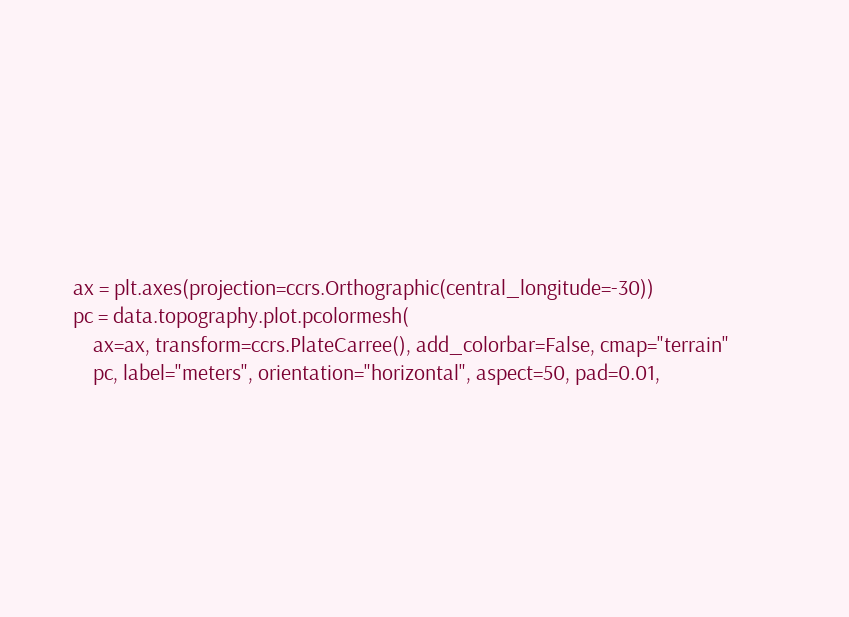ax = plt.axes(projection=ccrs.Orthographic(central_longitude=-30))
pc = data.topography.plot.pcolormesh(
    ax=ax, transform=ccrs.PlateCarree(), add_colorbar=False, cmap="terrain"
    pc, label="meters", orientation="horizontal", aspect=50, pad=0.01,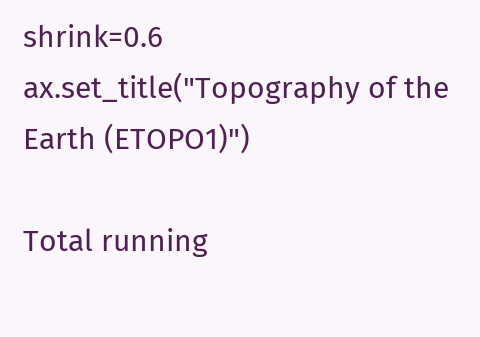shrink=0.6
ax.set_title("Topography of the Earth (ETOPO1)")

Total running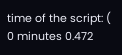time of the script: ( 0 minutes 0.472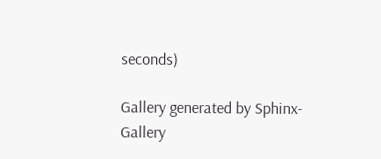seconds)

Gallery generated by Sphinx-Gallery